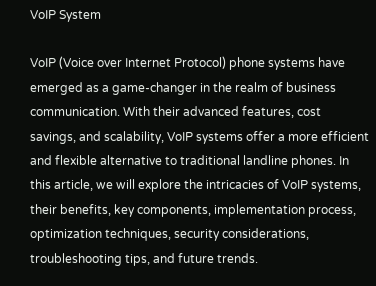VoIP System

VoIP (Voice over Internet Protocol) phone systems have emerged as a game-changer in the realm of business communication. With their advanced features, cost savings, and scalability, VoIP systems offer a more efficient and flexible alternative to traditional landline phones. In this article, we will explore the intricacies of VoIP systems, their benefits, key components, implementation process, optimization techniques, security considerations, troubleshooting tips, and future trends.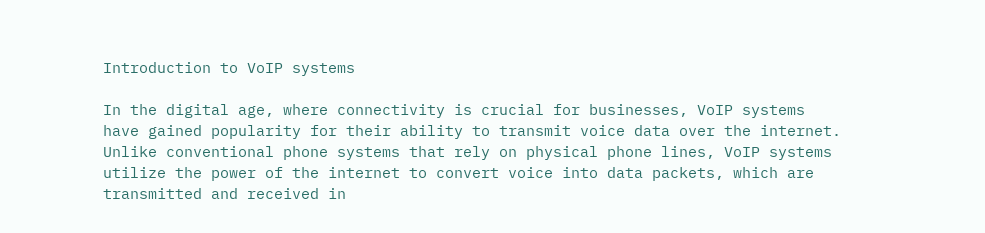Introduction to VoIP systems

In the digital age, where connectivity is crucial for businesses, VoIP systems have gained popularity for their ability to transmit voice data over the internet. Unlike conventional phone systems that rely on physical phone lines, VoIP systems utilize the power of the internet to convert voice into data packets, which are transmitted and received in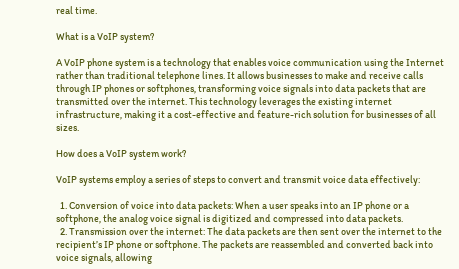real time.

What is a VoIP system?

A VoIP phone system is a technology that enables voice communication using the Internet rather than traditional telephone lines. It allows businesses to make and receive calls through IP phones or softphones, transforming voice signals into data packets that are transmitted over the internet. This technology leverages the existing internet infrastructure, making it a cost-effective and feature-rich solution for businesses of all sizes.

How does a VoIP system work?

VoIP systems employ a series of steps to convert and transmit voice data effectively:

  1. Conversion of voice into data packets: When a user speaks into an IP phone or a softphone, the analog voice signal is digitized and compressed into data packets.
  2. Transmission over the internet: The data packets are then sent over the internet to the recipient’s IP phone or softphone. The packets are reassembled and converted back into voice signals, allowing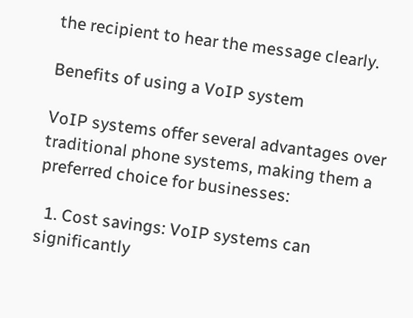the recipient to hear the message clearly.

Benefits of using a VoIP system

VoIP systems offer several advantages over traditional phone systems, making them a preferred choice for businesses:

  1. Cost savings: VoIP systems can significantly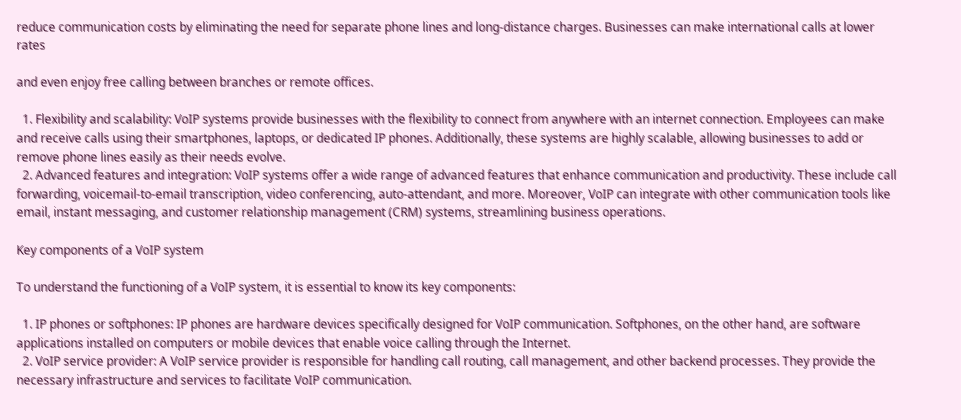reduce communication costs by eliminating the need for separate phone lines and long-distance charges. Businesses can make international calls at lower rates

and even enjoy free calling between branches or remote offices.

  1. Flexibility and scalability: VoIP systems provide businesses with the flexibility to connect from anywhere with an internet connection. Employees can make and receive calls using their smartphones, laptops, or dedicated IP phones. Additionally, these systems are highly scalable, allowing businesses to add or remove phone lines easily as their needs evolve.
  2. Advanced features and integration: VoIP systems offer a wide range of advanced features that enhance communication and productivity. These include call forwarding, voicemail-to-email transcription, video conferencing, auto-attendant, and more. Moreover, VoIP can integrate with other communication tools like email, instant messaging, and customer relationship management (CRM) systems, streamlining business operations.

Key components of a VoIP system

To understand the functioning of a VoIP system, it is essential to know its key components:

  1. IP phones or softphones: IP phones are hardware devices specifically designed for VoIP communication. Softphones, on the other hand, are software applications installed on computers or mobile devices that enable voice calling through the Internet.
  2. VoIP service provider: A VoIP service provider is responsible for handling call routing, call management, and other backend processes. They provide the necessary infrastructure and services to facilitate VoIP communication.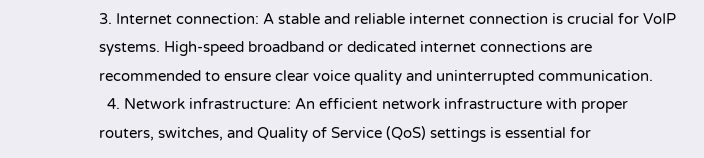3. Internet connection: A stable and reliable internet connection is crucial for VoIP systems. High-speed broadband or dedicated internet connections are recommended to ensure clear voice quality and uninterrupted communication.
  4. Network infrastructure: An efficient network infrastructure with proper routers, switches, and Quality of Service (QoS) settings is essential for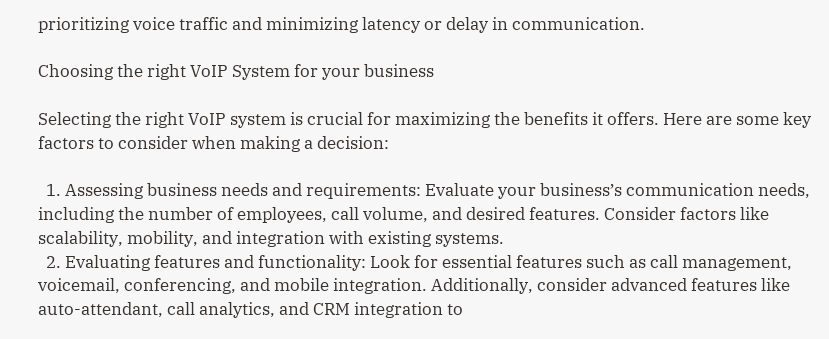prioritizing voice traffic and minimizing latency or delay in communication.

Choosing the right VoIP System for your business

Selecting the right VoIP system is crucial for maximizing the benefits it offers. Here are some key factors to consider when making a decision:

  1. Assessing business needs and requirements: Evaluate your business’s communication needs, including the number of employees, call volume, and desired features. Consider factors like scalability, mobility, and integration with existing systems.
  2. Evaluating features and functionality: Look for essential features such as call management, voicemail, conferencing, and mobile integration. Additionally, consider advanced features like auto-attendant, call analytics, and CRM integration to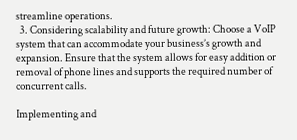streamline operations.
  3. Considering scalability and future growth: Choose a VoIP system that can accommodate your business’s growth and expansion. Ensure that the system allows for easy addition or removal of phone lines and supports the required number of concurrent calls.

Implementing and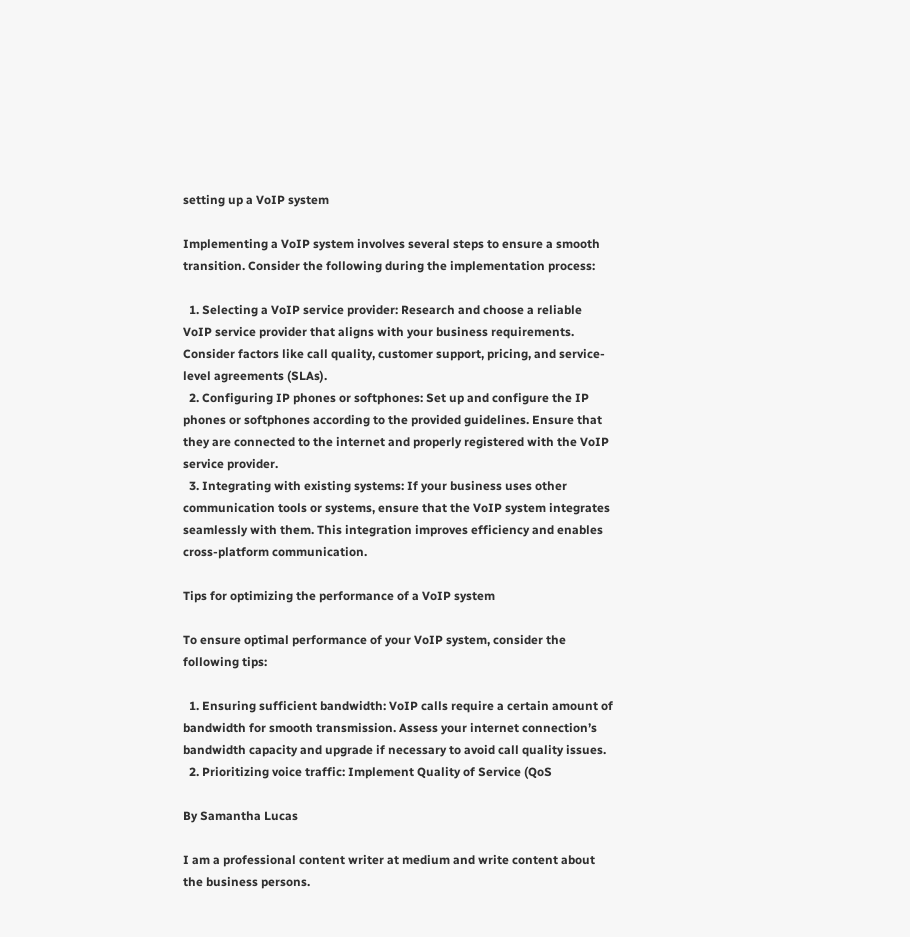setting up a VoIP system

Implementing a VoIP system involves several steps to ensure a smooth transition. Consider the following during the implementation process:

  1. Selecting a VoIP service provider: Research and choose a reliable VoIP service provider that aligns with your business requirements. Consider factors like call quality, customer support, pricing, and service-level agreements (SLAs).
  2. Configuring IP phones or softphones: Set up and configure the IP phones or softphones according to the provided guidelines. Ensure that they are connected to the internet and properly registered with the VoIP service provider.
  3. Integrating with existing systems: If your business uses other communication tools or systems, ensure that the VoIP system integrates seamlessly with them. This integration improves efficiency and enables cross-platform communication.

Tips for optimizing the performance of a VoIP system

To ensure optimal performance of your VoIP system, consider the following tips:

  1. Ensuring sufficient bandwidth: VoIP calls require a certain amount of bandwidth for smooth transmission. Assess your internet connection’s bandwidth capacity and upgrade if necessary to avoid call quality issues.
  2. Prioritizing voice traffic: Implement Quality of Service (QoS

By Samantha Lucas

I am a professional content writer at medium and write content about the business persons.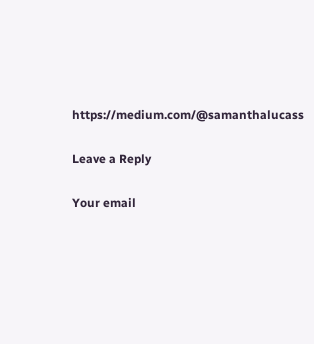https://medium.com/@samanthalucass

Leave a Reply

Your email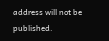address will not be published.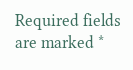Required fields are marked *